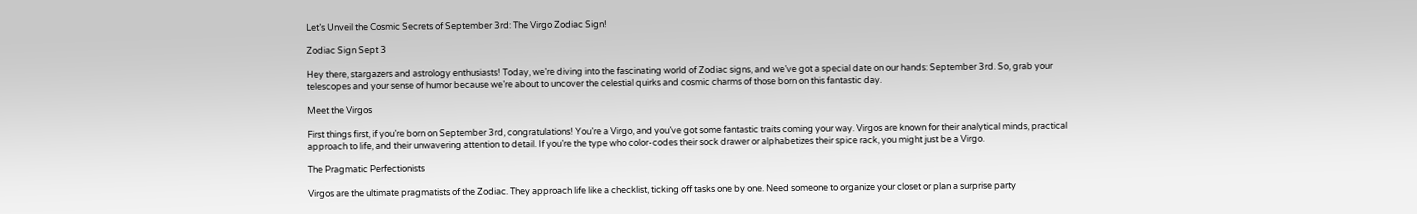Let’s Unveil the Cosmic Secrets of September 3rd: The Virgo Zodiac Sign!

Zodiac Sign Sept 3

Hey there, stargazers and astrology enthusiasts! Today, we’re diving into the fascinating world of Zodiac signs, and we’ve got a special date on our hands: September 3rd. So, grab your telescopes and your sense of humor because we’re about to uncover the celestial quirks and cosmic charms of those born on this fantastic day.

Meet the Virgos

First things first, if you’re born on September 3rd, congratulations! You’re a Virgo, and you’ve got some fantastic traits coming your way. Virgos are known for their analytical minds, practical approach to life, and their unwavering attention to detail. If you’re the type who color-codes their sock drawer or alphabetizes their spice rack, you might just be a Virgo.

The Pragmatic Perfectionists

Virgos are the ultimate pragmatists of the Zodiac. They approach life like a checklist, ticking off tasks one by one. Need someone to organize your closet or plan a surprise party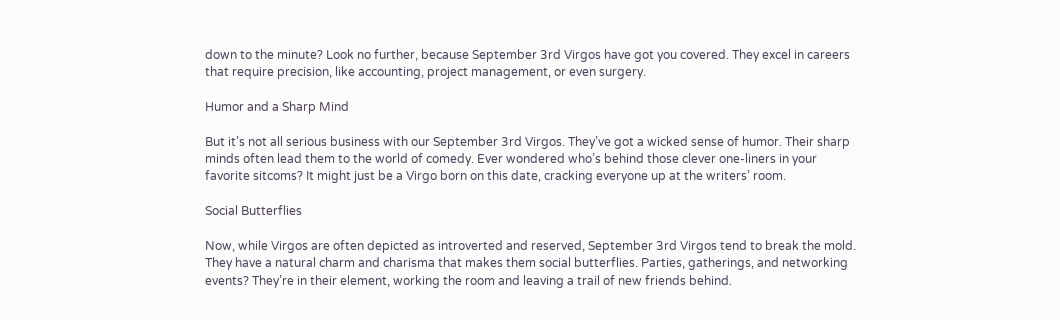down to the minute? Look no further, because September 3rd Virgos have got you covered. They excel in careers that require precision, like accounting, project management, or even surgery.

Humor and a Sharp Mind

But it’s not all serious business with our September 3rd Virgos. They’ve got a wicked sense of humor. Their sharp minds often lead them to the world of comedy. Ever wondered who’s behind those clever one-liners in your favorite sitcoms? It might just be a Virgo born on this date, cracking everyone up at the writers’ room.

Social Butterflies

Now, while Virgos are often depicted as introverted and reserved, September 3rd Virgos tend to break the mold. They have a natural charm and charisma that makes them social butterflies. Parties, gatherings, and networking events? They’re in their element, working the room and leaving a trail of new friends behind.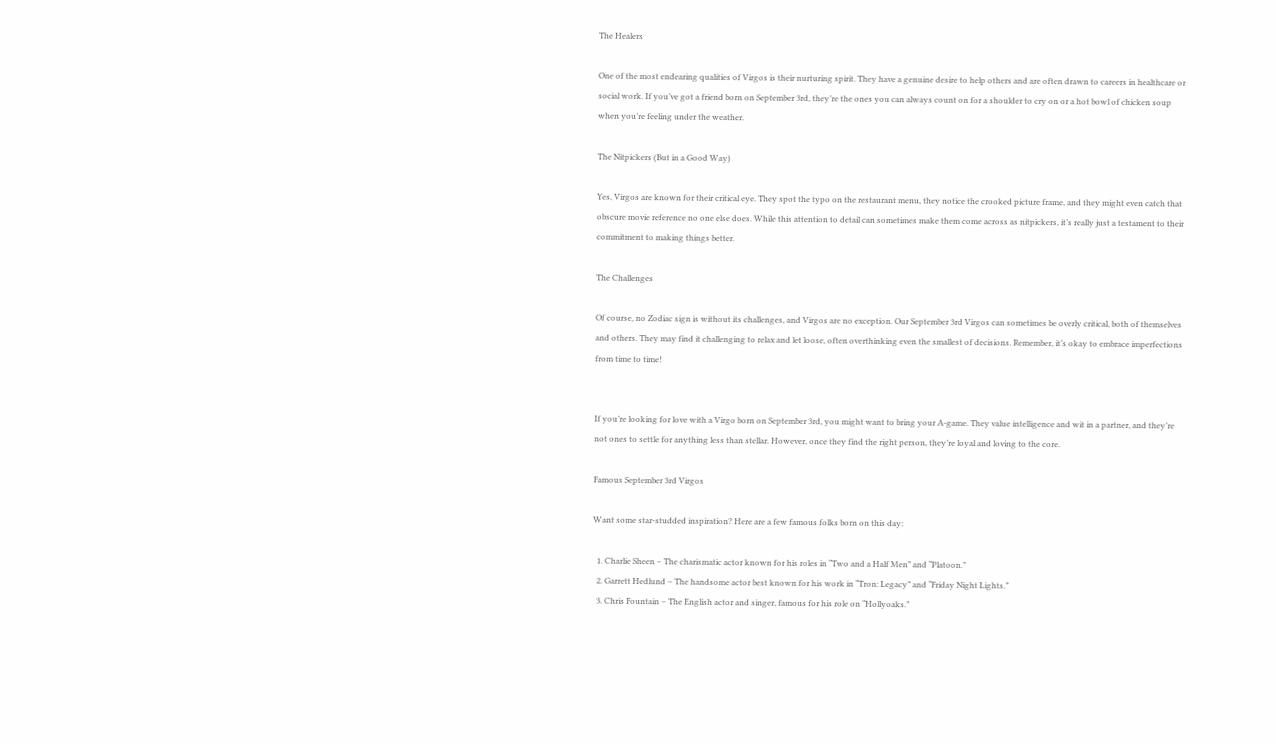The Healers

One of the most endearing qualities of Virgos is their nurturing spirit. They have a genuine desire to help others and are often drawn to careers in healthcare or social work. If you’ve got a friend born on September 3rd, they’re the ones you can always count on for a shoulder to cry on or a hot bowl of chicken soup when you’re feeling under the weather.

The Nitpickers (But in a Good Way)

Yes, Virgos are known for their critical eye. They spot the typo on the restaurant menu, they notice the crooked picture frame, and they might even catch that obscure movie reference no one else does. While this attention to detail can sometimes make them come across as nitpickers, it’s really just a testament to their commitment to making things better.

The Challenges

Of course, no Zodiac sign is without its challenges, and Virgos are no exception. Our September 3rd Virgos can sometimes be overly critical, both of themselves and others. They may find it challenging to relax and let loose, often overthinking even the smallest of decisions. Remember, it’s okay to embrace imperfections from time to time!


If you’re looking for love with a Virgo born on September 3rd, you might want to bring your A-game. They value intelligence and wit in a partner, and they’re not ones to settle for anything less than stellar. However, once they find the right person, they’re loyal and loving to the core.

Famous September 3rd Virgos

Want some star-studded inspiration? Here are a few famous folks born on this day:

  1. Charlie Sheen – The charismatic actor known for his roles in “Two and a Half Men” and “Platoon.”
  2. Garrett Hedlund – The handsome actor best known for his work in “Tron: Legacy” and “Friday Night Lights.”
  3. Chris Fountain – The English actor and singer, famous for his role on “Hollyoaks.”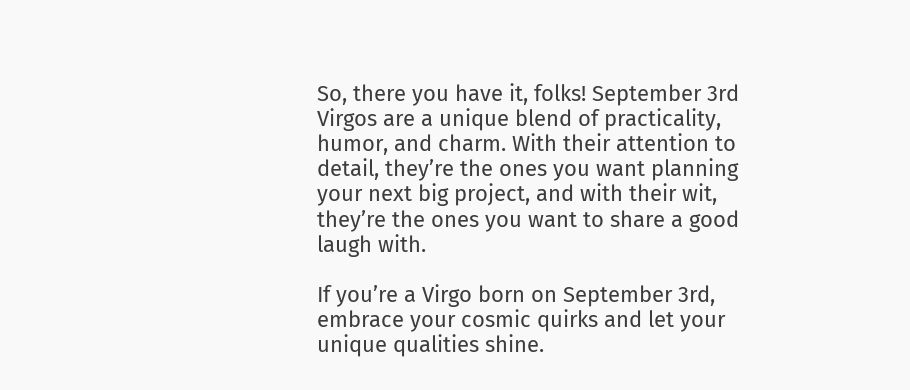So, there you have it, folks! September 3rd Virgos are a unique blend of practicality, humor, and charm. With their attention to detail, they’re the ones you want planning your next big project, and with their wit, they’re the ones you want to share a good laugh with.

If you’re a Virgo born on September 3rd, embrace your cosmic quirks and let your unique qualities shine.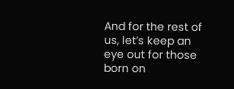And for the rest of us, let’s keep an eye out for those born on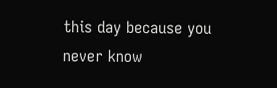this day because you never know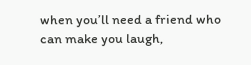when you’ll need a friend who can make you laugh,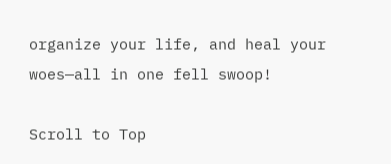organize your life, and heal your woes—all in one fell swoop!

Scroll to Top